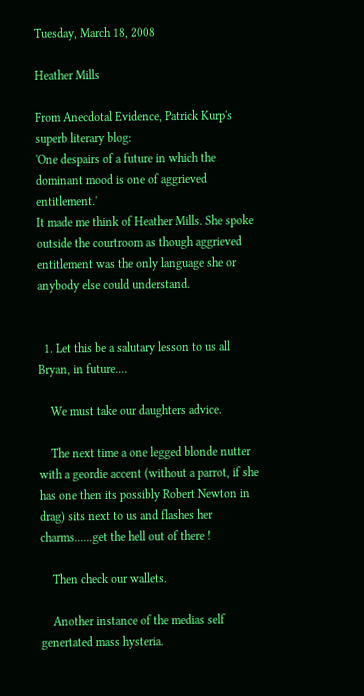Tuesday, March 18, 2008

Heather Mills

From Anecdotal Evidence, Patrick Kurp's superb literary blog:
'One despairs of a future in which the dominant mood is one of aggrieved entitlement.'
It made me think of Heather Mills. She spoke outside the courtroom as though aggrieved entitlement was the only language she or anybody else could understand.


  1. Let this be a salutary lesson to us all Bryan, in future....

    We must take our daughters advice.

    The next time a one legged blonde nutter with a geordie accent (without a parrot, if she has one then its possibly Robert Newton in drag) sits next to us and flashes her charms......get the hell out of there !

    Then check our wallets.

    Another instance of the medias self genertated mass hysteria.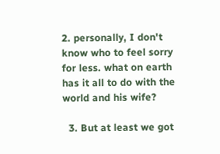2. personally, I don't know who to feel sorry for less. what on earth has it all to do with the world and his wife?

  3. But at least we got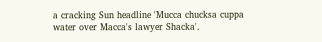a cracking Sun headline 'Mucca chucksa cuppa water over Macca's lawyer Shacka'.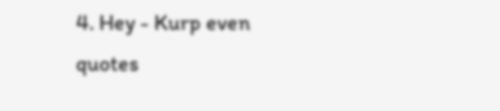4. Hey - Kurp even quotes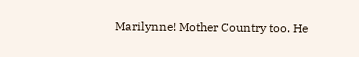Marilynne! Mother Country too. He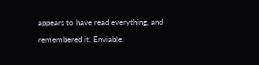appears to have read everything, and remembered it. Enviable.